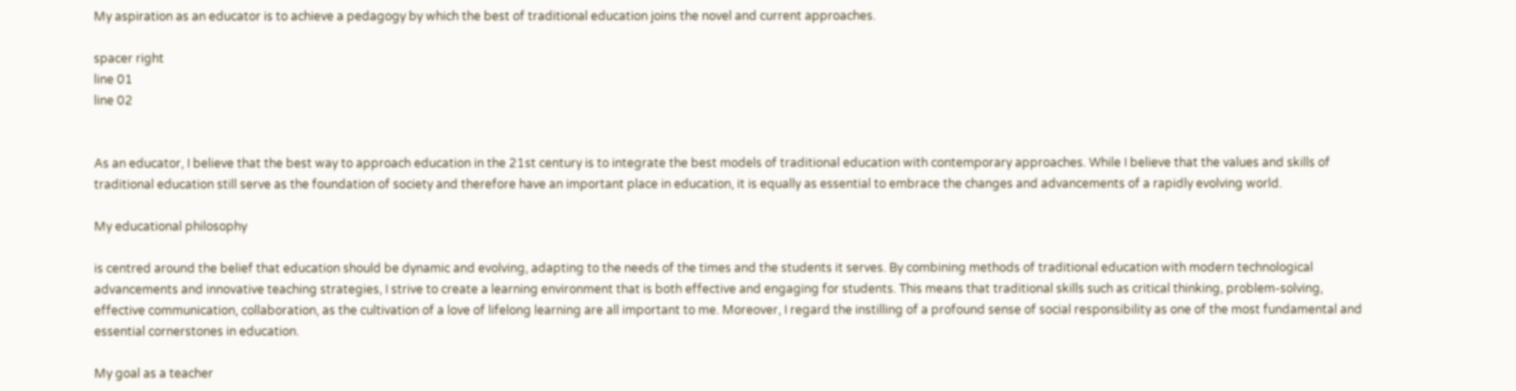My aspiration as an educator is to achieve a pedagogy by which the best of traditional education joins the novel and current approaches.

spacer right
line 01
line 02


As an educator, I believe that the best way to approach education in the 21st century is to integrate the best models of traditional education with contemporary approaches. While I believe that the values and skills of traditional education still serve as the foundation of society and therefore have an important place in education, it is equally as essential to embrace the changes and advancements of a rapidly evolving world.

My educational philosophy

is centred around the belief that education should be dynamic and evolving, adapting to the needs of the times and the students it serves. By combining methods of traditional education with modern technological advancements and innovative teaching strategies, I strive to create a learning environment that is both effective and engaging for students. This means that traditional skills such as critical thinking, problem-solving, effective communication, collaboration, as the cultivation of a love of lifelong learning are all important to me. Moreover, I regard the instilling of a profound sense of social responsibility as one of the most fundamental and essential cornerstones in education.

My goal as a teacher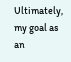Ultimately, my goal as an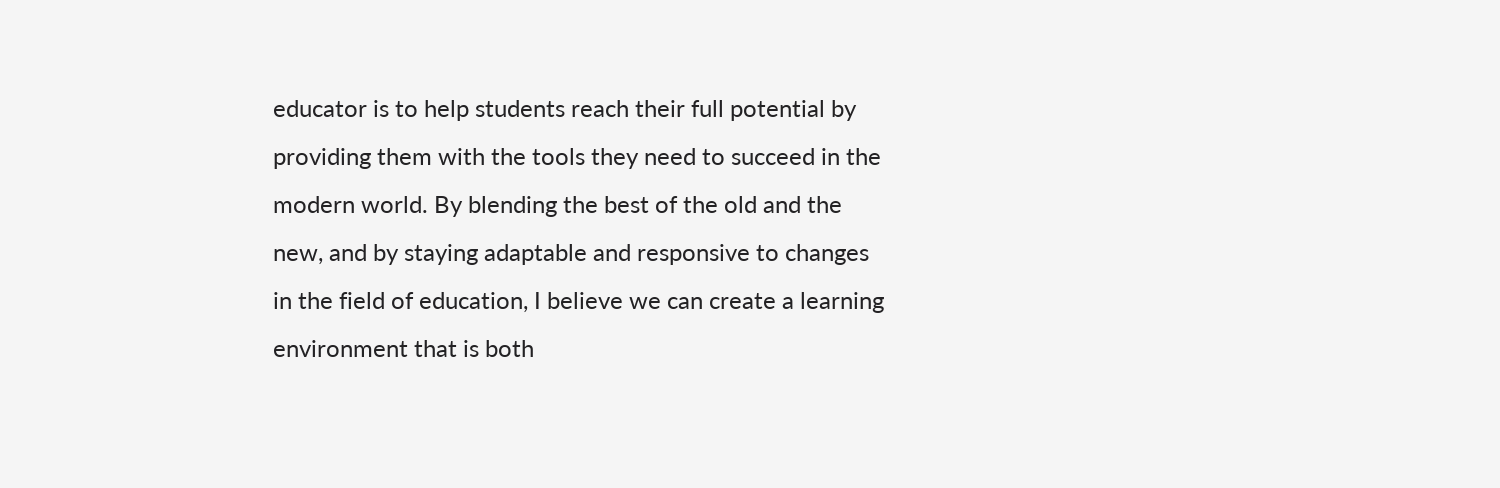educator is to help students reach their full potential by providing them with the tools they need to succeed in the modern world. By blending the best of the old and the new, and by staying adaptable and responsive to changes in the field of education, I believe we can create a learning environment that is both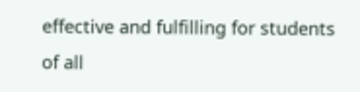effective and fulfilling for students of all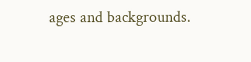ages and backgrounds.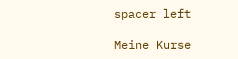spacer left

Meine Kurse